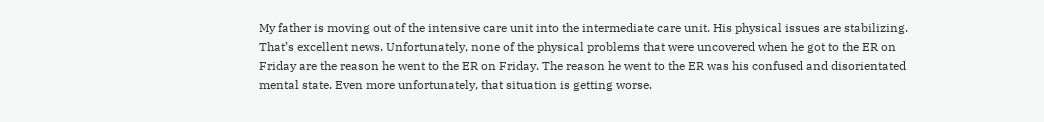My father is moving out of the intensive care unit into the intermediate care unit. His physical issues are stabilizing. That’s excellent news. Unfortunately, none of the physical problems that were uncovered when he got to the ER on Friday are the reason he went to the ER on Friday. The reason he went to the ER was his confused and disorientated mental state. Even more unfortunately, that situation is getting worse.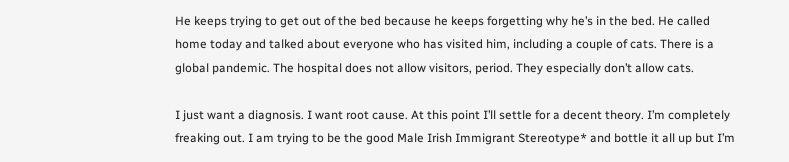He keeps trying to get out of the bed because he keeps forgetting why he’s in the bed. He called home today and talked about everyone who has visited him, including a couple of cats. There is a global pandemic. The hospital does not allow visitors, period. They especially don’t allow cats.

I just want a diagnosis. I want root cause. At this point I’ll settle for a decent theory. I’m completely freaking out. I am trying to be the good Male Irish Immigrant Stereotype* and bottle it all up but I’m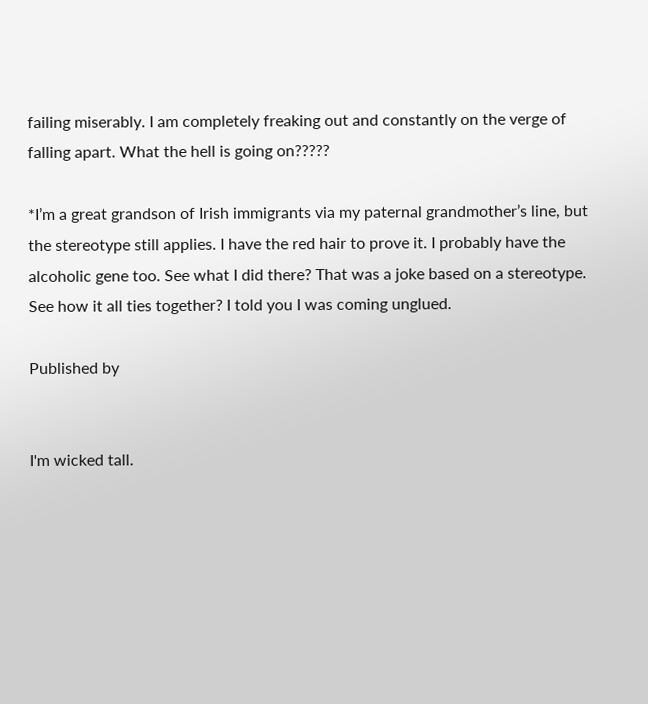failing miserably. I am completely freaking out and constantly on the verge of falling apart. What the hell is going on?????

*I’m a great grandson of Irish immigrants via my paternal grandmother’s line, but the stereotype still applies. I have the red hair to prove it. I probably have the alcoholic gene too. See what I did there? That was a joke based on a stereotype. See how it all ties together? I told you I was coming unglued.

Published by


I'm wicked tall.